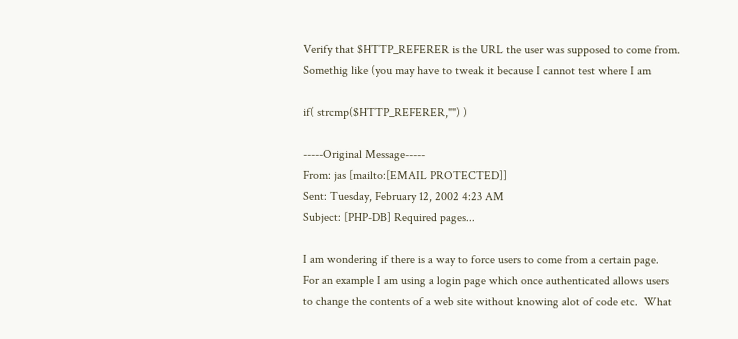Verify that $HTTP_REFERER is the URL the user was supposed to come from.
Somethig like (you may have to tweak it because I cannot test where I am

if( strcmp($HTTP_REFERER,"") )

-----Original Message-----
From: jas [mailto:[EMAIL PROTECTED]]
Sent: Tuesday, February 12, 2002 4:23 AM
Subject: [PHP-DB] Required pages...

I am wondering if there is a way to force users to come from a certain page.
For an example I am using a login page which once authenticated allows users
to change the contents of a web site without knowing alot of code etc.  What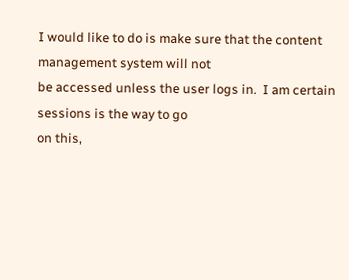I would like to do is make sure that the content management system will not
be accessed unless the user logs in.  I am certain sessions is the way to go
on this,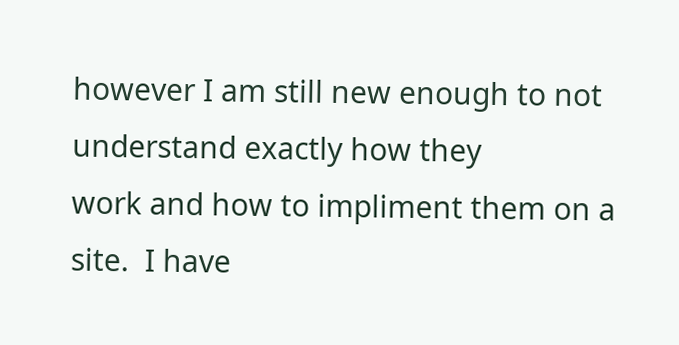however I am still new enough to not understand exactly how they
work and how to impliment them on a site.  I have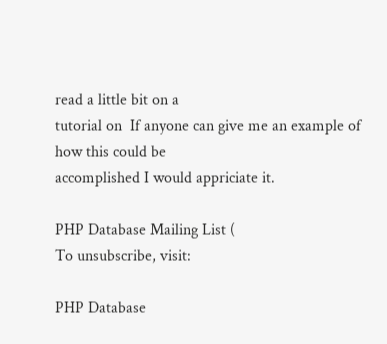read a little bit on a
tutorial on  If anyone can give me an example of how this could be
accomplished I would appriciate it.

PHP Database Mailing List (
To unsubscribe, visit:

PHP Database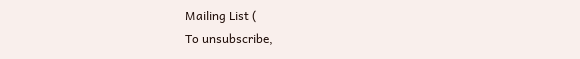Mailing List (
To unsubscribe,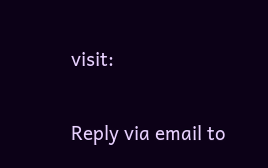visit:

Reply via email to